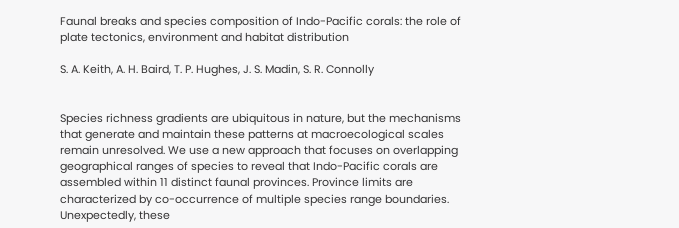Faunal breaks and species composition of Indo-Pacific corals: the role of plate tectonics, environment and habitat distribution

S. A. Keith, A. H. Baird, T. P. Hughes, J. S. Madin, S. R. Connolly


Species richness gradients are ubiquitous in nature, but the mechanisms that generate and maintain these patterns at macroecological scales remain unresolved. We use a new approach that focuses on overlapping geographical ranges of species to reveal that Indo-Pacific corals are assembled within 11 distinct faunal provinces. Province limits are characterized by co-occurrence of multiple species range boundaries. Unexpectedly, these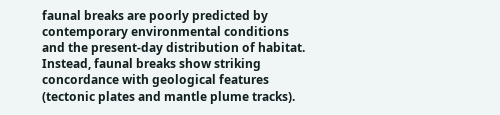faunal breaks are poorly predicted by contemporary environmental conditions and the present-day distribution of habitat. Instead, faunal breaks show striking concordance with geological features (tectonic plates and mantle plume tracks).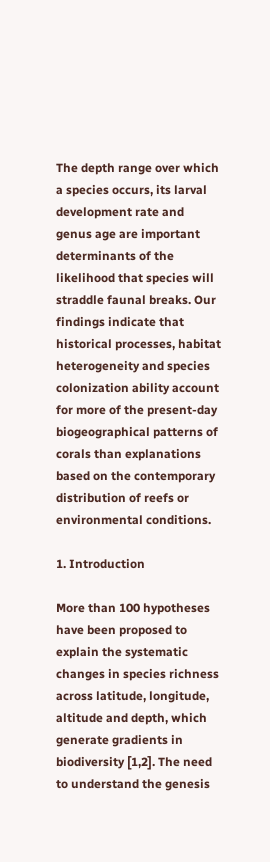The depth range over which a species occurs, its larval development rate and genus age are important determinants of the likelihood that species will straddle faunal breaks. Our findings indicate that historical processes, habitat heterogeneity and species colonization ability account for more of the present-day biogeographical patterns of corals than explanations based on the contemporary distribution of reefs or environmental conditions.

1. Introduction

More than 100 hypotheses have been proposed to explain the systematic changes in species richness across latitude, longitude, altitude and depth, which generate gradients in biodiversity [1,2]. The need to understand the genesis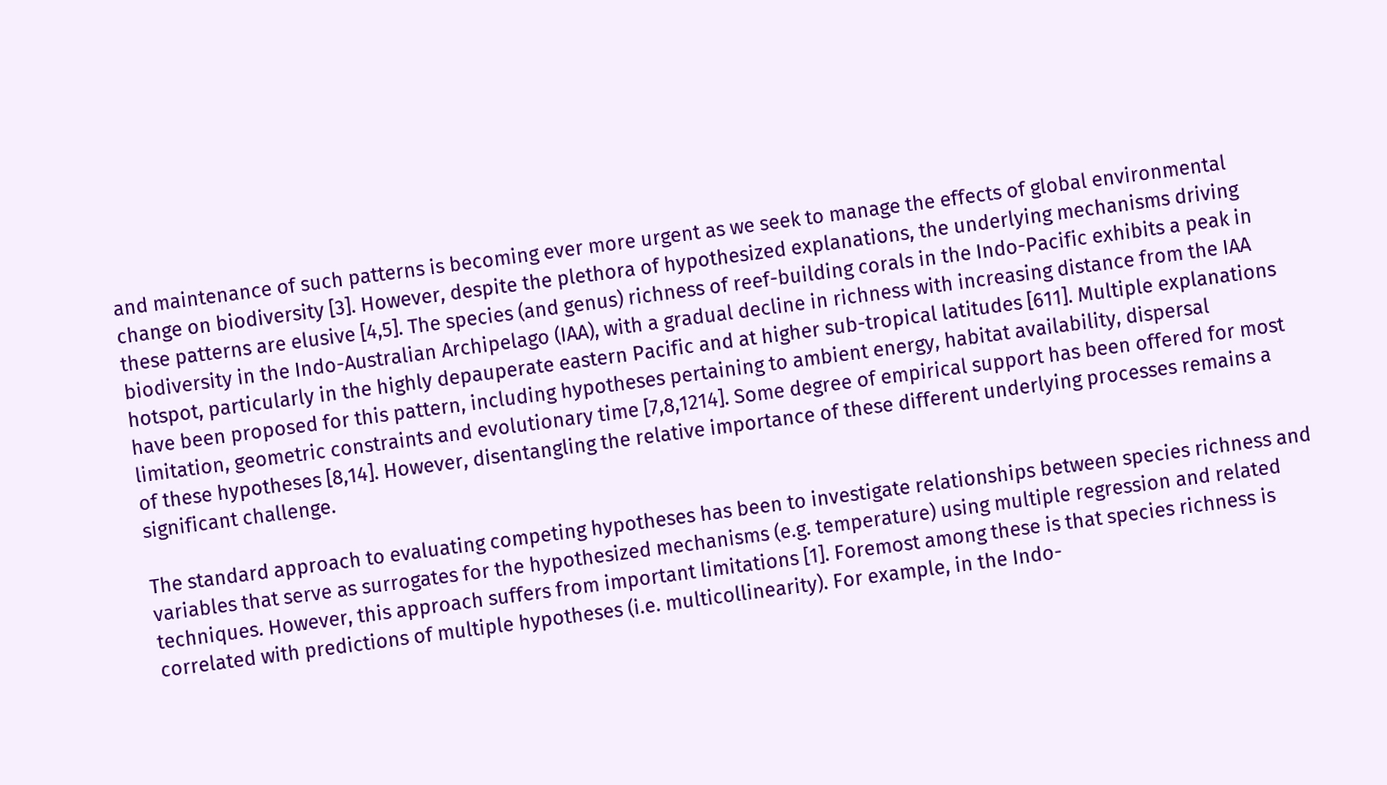and maintenance of such patterns is becoming ever more urgent as we seek to manage the effects of global environmental change on biodiversity [3]. However, despite the plethora of hypothesized explanations, the underlying mechanisms driving these patterns are elusive [4,5]. The species (and genus) richness of reef-building corals in the Indo-Pacific exhibits a peak in biodiversity in the Indo-Australian Archipelago (IAA), with a gradual decline in richness with increasing distance from the IAA hotspot, particularly in the highly depauperate eastern Pacific and at higher sub-tropical latitudes [611]. Multiple explanations have been proposed for this pattern, including hypotheses pertaining to ambient energy, habitat availability, dispersal limitation, geometric constraints and evolutionary time [7,8,1214]. Some degree of empirical support has been offered for most of these hypotheses [8,14]. However, disentangling the relative importance of these different underlying processes remains a significant challenge.

The standard approach to evaluating competing hypotheses has been to investigate relationships between species richness and variables that serve as surrogates for the hypothesized mechanisms (e.g. temperature) using multiple regression and related techniques. However, this approach suffers from important limitations [1]. Foremost among these is that species richness is correlated with predictions of multiple hypotheses (i.e. multicollinearity). For example, in the Indo-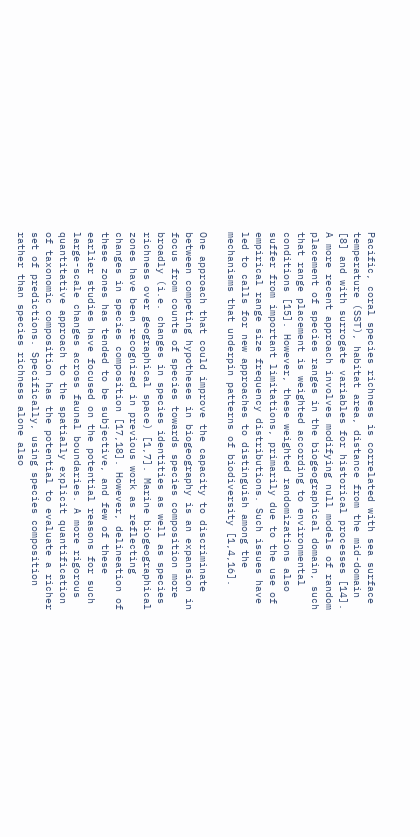Pacific, coral species richness is correlated with sea surface temperature (SST), habitat area, distance from the mid-domain [8] and with surrogate variables for historical processes [14]. A more recent approach involves modifying null models of random placement of species ranges in the biogeographical domain, such that range placement is weighted according to environmental conditions [15]. However, these weighted randomizations also suffer from important limitations, primarily due to the use of empirical range size frequency distributions. Such issues have led to calls for new approaches to distinguish among the mechanisms that underpin patterns of biodiversity [1,4,16].

One approach that could improve the capacity to discriminate between competing hypotheses in biogeography is an expansion in focus from counts of species towards species composition more broadly (i.e. changes in species identities as well as species richness over geographical space) [1,7]. Marine biogeographical zones have been recognized in previous work as reflecting changes in species composition [17,18]. However, delineation of these zones has tended to be subjective, and few of these earlier studies have focused on the potential reasons for such large-scale changes across faunal boundaries. A more rigorous quantitative approach to the spatially explicit quantification of taxonomic composition has the potential to evaluate a richer set of predictions. Specifically, using species composition rather than species richness alone also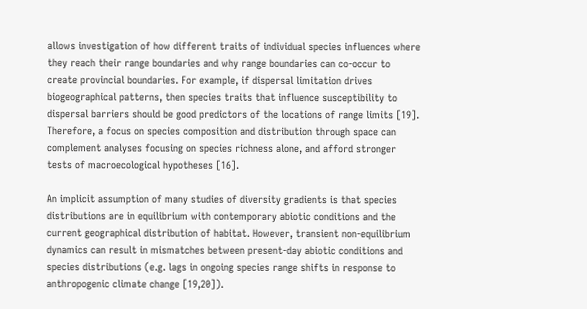allows investigation of how different traits of individual species influences where they reach their range boundaries and why range boundaries can co-occur to create provincial boundaries. For example, if dispersal limitation drives biogeographical patterns, then species traits that influence susceptibility to dispersal barriers should be good predictors of the locations of range limits [19]. Therefore, a focus on species composition and distribution through space can complement analyses focusing on species richness alone, and afford stronger tests of macroecological hypotheses [16].

An implicit assumption of many studies of diversity gradients is that species distributions are in equilibrium with contemporary abiotic conditions and the current geographical distribution of habitat. However, transient non-equilibrium dynamics can result in mismatches between present-day abiotic conditions and species distributions (e.g. lags in ongoing species range shifts in response to anthropogenic climate change [19,20]).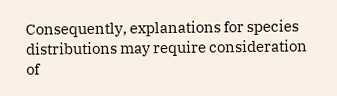Consequently, explanations for species distributions may require consideration of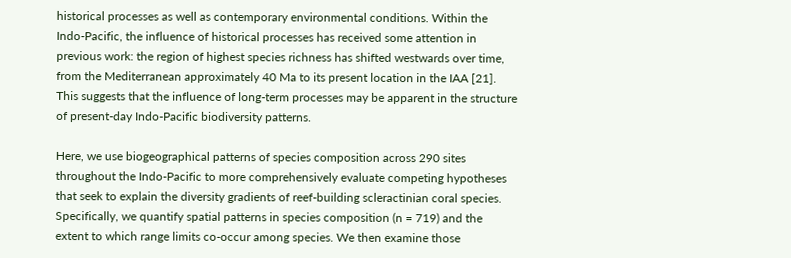historical processes as well as contemporary environmental conditions. Within the Indo-Pacific, the influence of historical processes has received some attention in previous work: the region of highest species richness has shifted westwards over time, from the Mediterranean approximately 40 Ma to its present location in the IAA [21]. This suggests that the influence of long-term processes may be apparent in the structure of present-day Indo-Pacific biodiversity patterns.

Here, we use biogeographical patterns of species composition across 290 sites throughout the Indo-Pacific to more comprehensively evaluate competing hypotheses that seek to explain the diversity gradients of reef-building scleractinian coral species. Specifically, we quantify spatial patterns in species composition (n = 719) and the extent to which range limits co-occur among species. We then examine those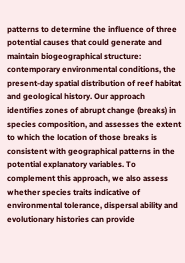patterns to determine the influence of three potential causes that could generate and maintain biogeographical structure: contemporary environmental conditions, the present-day spatial distribution of reef habitat and geological history. Our approach identifies zones of abrupt change (breaks) in species composition, and assesses the extent to which the location of those breaks is consistent with geographical patterns in the potential explanatory variables. To complement this approach, we also assess whether species traits indicative of environmental tolerance, dispersal ability and evolutionary histories can provide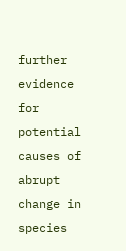further evidence for potential causes of abrupt change in species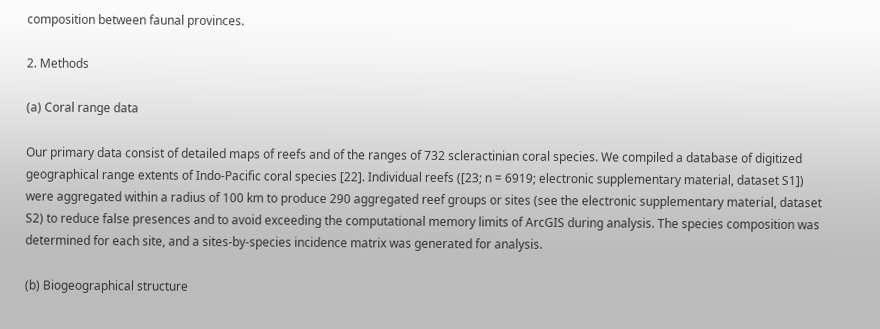composition between faunal provinces.

2. Methods

(a) Coral range data

Our primary data consist of detailed maps of reefs and of the ranges of 732 scleractinian coral species. We compiled a database of digitized geographical range extents of Indo-Pacific coral species [22]. Individual reefs ([23; n = 6919; electronic supplementary material, dataset S1]) were aggregated within a radius of 100 km to produce 290 aggregated reef groups or sites (see the electronic supplementary material, dataset S2) to reduce false presences and to avoid exceeding the computational memory limits of ArcGIS during analysis. The species composition was determined for each site, and a sites-by-species incidence matrix was generated for analysis.

(b) Biogeographical structure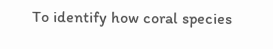To identify how coral species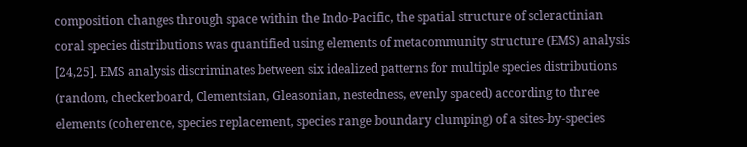composition changes through space within the Indo-Pacific, the spatial structure of scleractinian coral species distributions was quantified using elements of metacommunity structure (EMS) analysis [24,25]. EMS analysis discriminates between six idealized patterns for multiple species distributions (random, checkerboard, Clementsian, Gleasonian, nestedness, evenly spaced) according to three elements (coherence, species replacement, species range boundary clumping) of a sites-by-species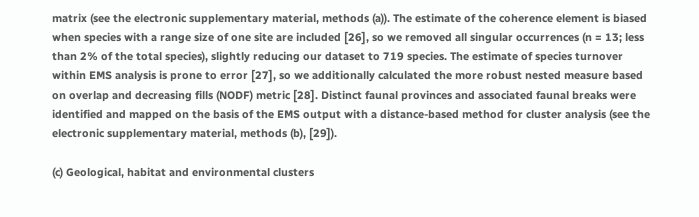matrix (see the electronic supplementary material, methods (a)). The estimate of the coherence element is biased when species with a range size of one site are included [26], so we removed all singular occurrences (n = 13; less than 2% of the total species), slightly reducing our dataset to 719 species. The estimate of species turnover within EMS analysis is prone to error [27], so we additionally calculated the more robust nested measure based on overlap and decreasing fills (NODF) metric [28]. Distinct faunal provinces and associated faunal breaks were identified and mapped on the basis of the EMS output with a distance-based method for cluster analysis (see the electronic supplementary material, methods (b), [29]).

(c) Geological, habitat and environmental clusters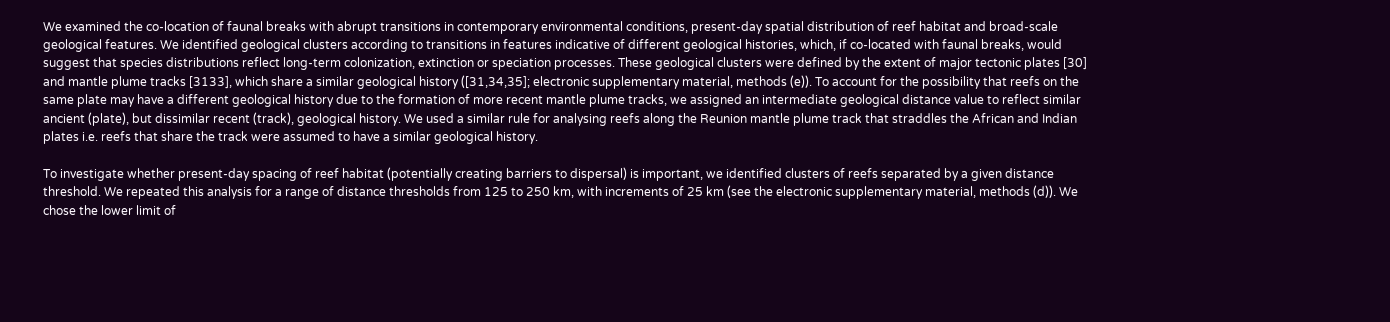We examined the co-location of faunal breaks with abrupt transitions in contemporary environmental conditions, present-day spatial distribution of reef habitat and broad-scale geological features. We identified geological clusters according to transitions in features indicative of different geological histories, which, if co-located with faunal breaks, would suggest that species distributions reflect long-term colonization, extinction or speciation processes. These geological clusters were defined by the extent of major tectonic plates [30] and mantle plume tracks [3133], which share a similar geological history ([31,34,35]; electronic supplementary material, methods (e)). To account for the possibility that reefs on the same plate may have a different geological history due to the formation of more recent mantle plume tracks, we assigned an intermediate geological distance value to reflect similar ancient (plate), but dissimilar recent (track), geological history. We used a similar rule for analysing reefs along the Reunion mantle plume track that straddles the African and Indian plates i.e. reefs that share the track were assumed to have a similar geological history.

To investigate whether present-day spacing of reef habitat (potentially creating barriers to dispersal) is important, we identified clusters of reefs separated by a given distance threshold. We repeated this analysis for a range of distance thresholds from 125 to 250 km, with increments of 25 km (see the electronic supplementary material, methods (d)). We chose the lower limit of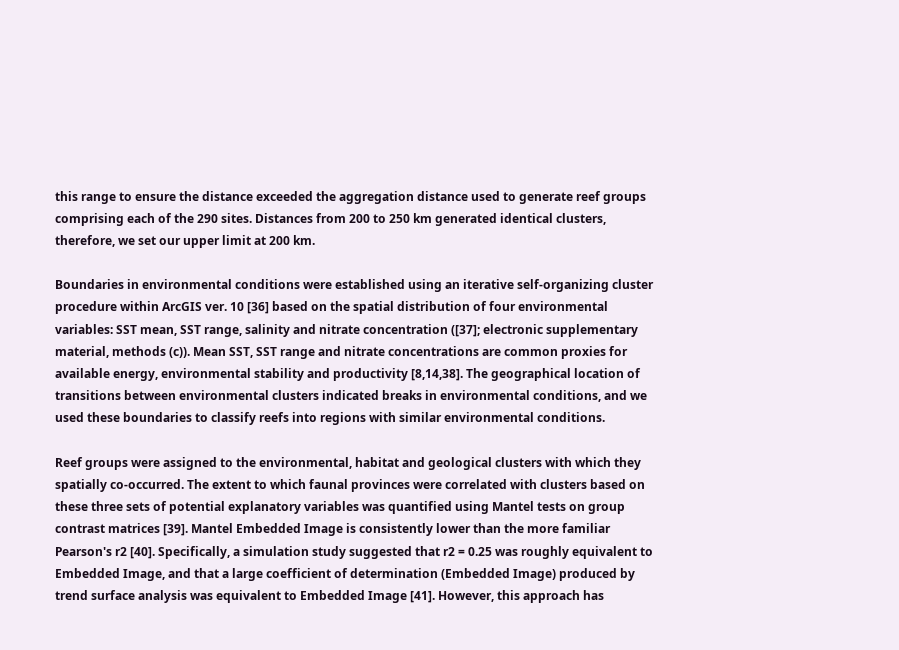this range to ensure the distance exceeded the aggregation distance used to generate reef groups comprising each of the 290 sites. Distances from 200 to 250 km generated identical clusters, therefore, we set our upper limit at 200 km.

Boundaries in environmental conditions were established using an iterative self-organizing cluster procedure within ArcGIS ver. 10 [36] based on the spatial distribution of four environmental variables: SST mean, SST range, salinity and nitrate concentration ([37]; electronic supplementary material, methods (c)). Mean SST, SST range and nitrate concentrations are common proxies for available energy, environmental stability and productivity [8,14,38]. The geographical location of transitions between environmental clusters indicated breaks in environmental conditions, and we used these boundaries to classify reefs into regions with similar environmental conditions.

Reef groups were assigned to the environmental, habitat and geological clusters with which they spatially co-occurred. The extent to which faunal provinces were correlated with clusters based on these three sets of potential explanatory variables was quantified using Mantel tests on group contrast matrices [39]. Mantel Embedded Image is consistently lower than the more familiar Pearson's r2 [40]. Specifically, a simulation study suggested that r2 = 0.25 was roughly equivalent to Embedded Image, and that a large coefficient of determination (Embedded Image) produced by trend surface analysis was equivalent to Embedded Image [41]. However, this approach has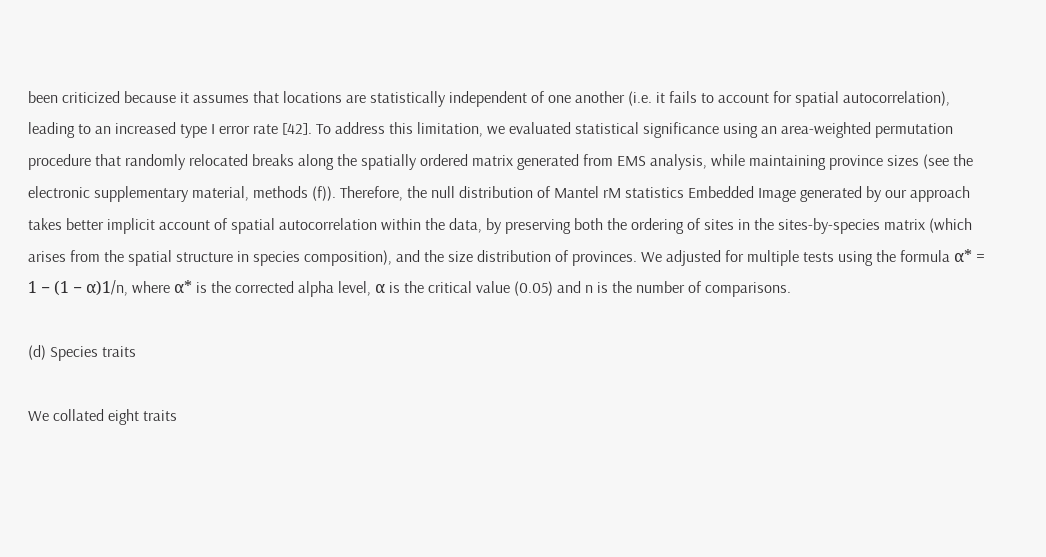been criticized because it assumes that locations are statistically independent of one another (i.e. it fails to account for spatial autocorrelation), leading to an increased type I error rate [42]. To address this limitation, we evaluated statistical significance using an area-weighted permutation procedure that randomly relocated breaks along the spatially ordered matrix generated from EMS analysis, while maintaining province sizes (see the electronic supplementary material, methods (f)). Therefore, the null distribution of Mantel rM statistics Embedded Image generated by our approach takes better implicit account of spatial autocorrelation within the data, by preserving both the ordering of sites in the sites-by-species matrix (which arises from the spatial structure in species composition), and the size distribution of provinces. We adjusted for multiple tests using the formula α* = 1 − (1 − α)1/n, where α* is the corrected alpha level, α is the critical value (0.05) and n is the number of comparisons.

(d) Species traits

We collated eight traits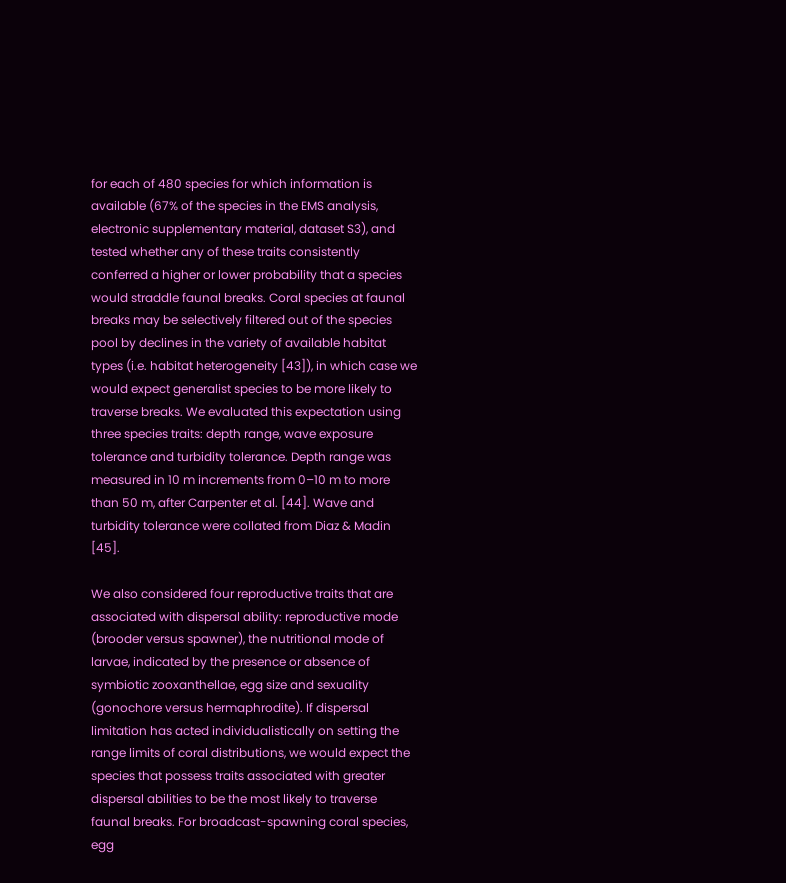for each of 480 species for which information is available (67% of the species in the EMS analysis, electronic supplementary material, dataset S3), and tested whether any of these traits consistently conferred a higher or lower probability that a species would straddle faunal breaks. Coral species at faunal breaks may be selectively filtered out of the species pool by declines in the variety of available habitat types (i.e. habitat heterogeneity [43]), in which case we would expect generalist species to be more likely to traverse breaks. We evaluated this expectation using three species traits: depth range, wave exposure tolerance and turbidity tolerance. Depth range was measured in 10 m increments from 0–10 m to more than 50 m, after Carpenter et al. [44]. Wave and turbidity tolerance were collated from Diaz & Madin [45].

We also considered four reproductive traits that are associated with dispersal ability: reproductive mode (brooder versus spawner), the nutritional mode of larvae, indicated by the presence or absence of symbiotic zooxanthellae, egg size and sexuality (gonochore versus hermaphrodite). If dispersal limitation has acted individualistically on setting the range limits of coral distributions, we would expect the species that possess traits associated with greater dispersal abilities to be the most likely to traverse faunal breaks. For broadcast-spawning coral species, egg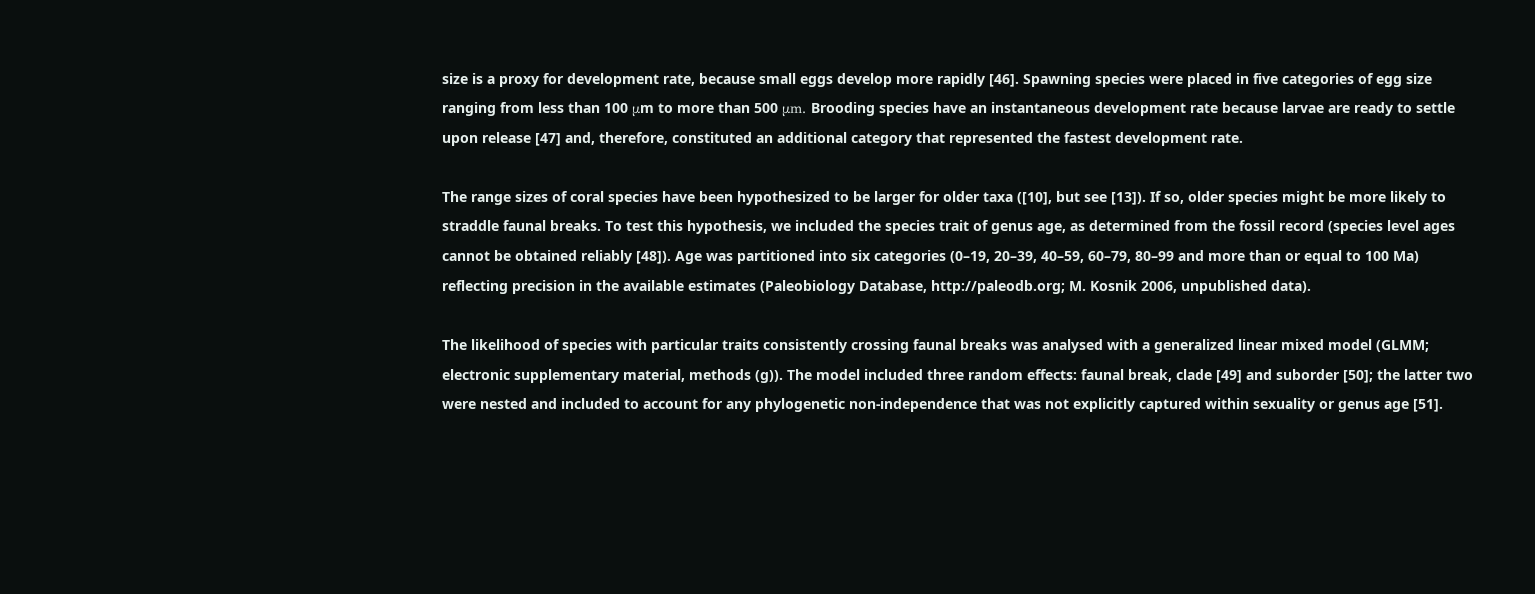size is a proxy for development rate, because small eggs develop more rapidly [46]. Spawning species were placed in five categories of egg size ranging from less than 100 μm to more than 500 μm. Brooding species have an instantaneous development rate because larvae are ready to settle upon release [47] and, therefore, constituted an additional category that represented the fastest development rate.

The range sizes of coral species have been hypothesized to be larger for older taxa ([10], but see [13]). If so, older species might be more likely to straddle faunal breaks. To test this hypothesis, we included the species trait of genus age, as determined from the fossil record (species level ages cannot be obtained reliably [48]). Age was partitioned into six categories (0–19, 20–39, 40–59, 60–79, 80–99 and more than or equal to 100 Ma) reflecting precision in the available estimates (Paleobiology Database, http://paleodb.org; M. Kosnik 2006, unpublished data).

The likelihood of species with particular traits consistently crossing faunal breaks was analysed with a generalized linear mixed model (GLMM; electronic supplementary material, methods (g)). The model included three random effects: faunal break, clade [49] and suborder [50]; the latter two were nested and included to account for any phylogenetic non-independence that was not explicitly captured within sexuality or genus age [51].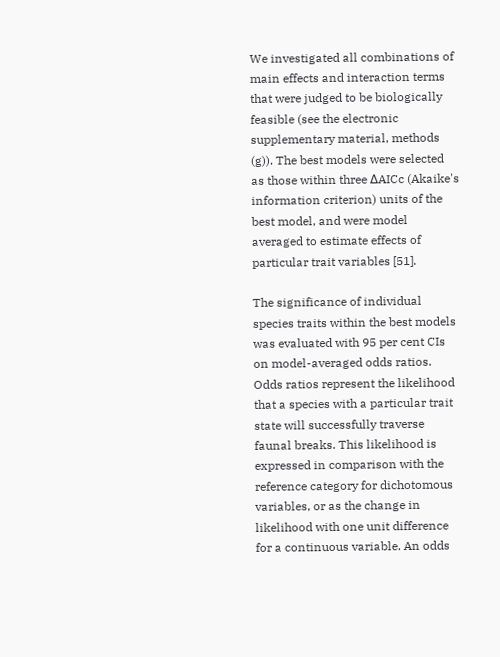We investigated all combinations of main effects and interaction terms that were judged to be biologically feasible (see the electronic supplementary material, methods (g)). The best models were selected as those within three ΔAICc (Akaike's information criterion) units of the best model, and were model averaged to estimate effects of particular trait variables [51].

The significance of individual species traits within the best models was evaluated with 95 per cent CIs on model-averaged odds ratios. Odds ratios represent the likelihood that a species with a particular trait state will successfully traverse faunal breaks. This likelihood is expressed in comparison with the reference category for dichotomous variables, or as the change in likelihood with one unit difference for a continuous variable. An odds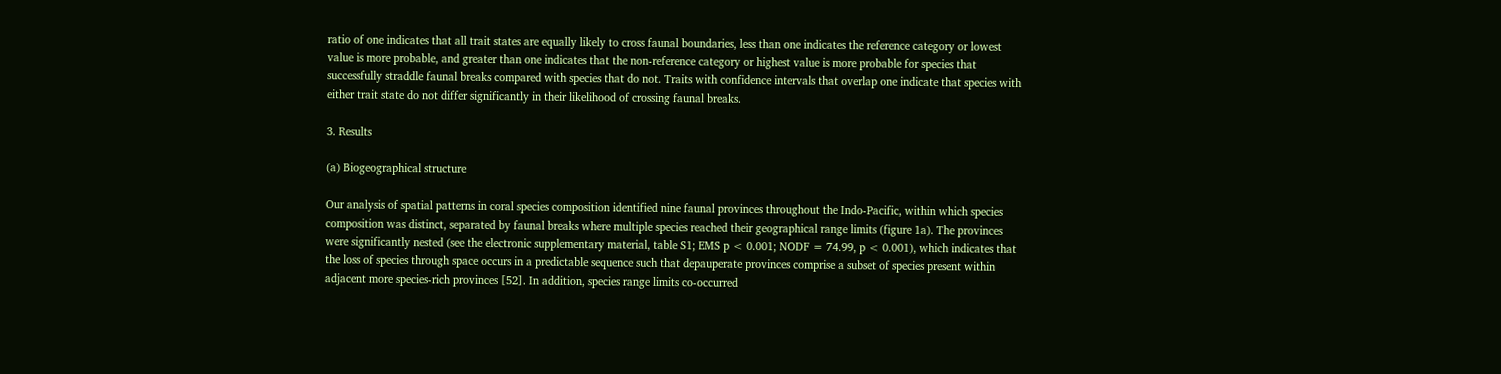ratio of one indicates that all trait states are equally likely to cross faunal boundaries, less than one indicates the reference category or lowest value is more probable, and greater than one indicates that the non-reference category or highest value is more probable for species that successfully straddle faunal breaks compared with species that do not. Traits with confidence intervals that overlap one indicate that species with either trait state do not differ significantly in their likelihood of crossing faunal breaks.

3. Results

(a) Biogeographical structure

Our analysis of spatial patterns in coral species composition identified nine faunal provinces throughout the Indo-Pacific, within which species composition was distinct, separated by faunal breaks where multiple species reached their geographical range limits (figure 1a). The provinces were significantly nested (see the electronic supplementary material, table S1; EMS p < 0.001; NODF = 74.99, p < 0.001), which indicates that the loss of species through space occurs in a predictable sequence such that depauperate provinces comprise a subset of species present within adjacent more species-rich provinces [52]. In addition, species range limits co-occurred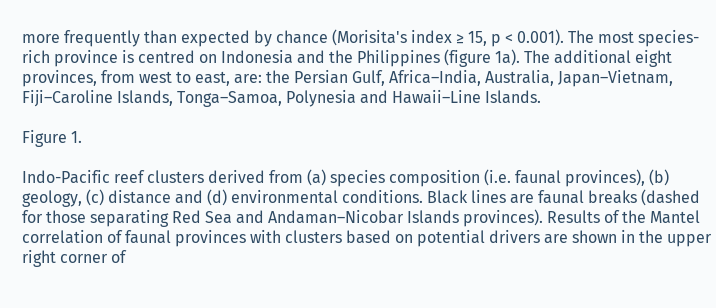more frequently than expected by chance (Morisita's index ≥ 15, p < 0.001). The most species-rich province is centred on Indonesia and the Philippines (figure 1a). The additional eight provinces, from west to east, are: the Persian Gulf, Africa–India, Australia, Japan–Vietnam, Fiji–Caroline Islands, Tonga–Samoa, Polynesia and Hawaii–Line Islands.

Figure 1.

Indo-Pacific reef clusters derived from (a) species composition (i.e. faunal provinces), (b) geology, (c) distance and (d) environmental conditions. Black lines are faunal breaks (dashed for those separating Red Sea and Andaman–Nicobar Islands provinces). Results of the Mantel correlation of faunal provinces with clusters based on potential drivers are shown in the upper right corner of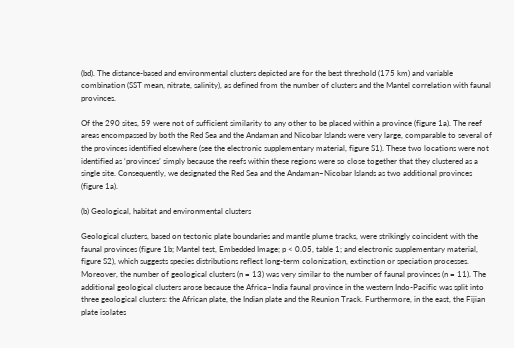(bd). The distance-based and environmental clusters depicted are for the best threshold (175 km) and variable combination (SST mean, nitrate, salinity), as defined from the number of clusters and the Mantel correlation with faunal provinces.

Of the 290 sites, 59 were not of sufficient similarity to any other to be placed within a province (figure 1a). The reef areas encompassed by both the Red Sea and the Andaman and Nicobar Islands were very large, comparable to several of the provinces identified elsewhere (see the electronic supplementary material, figure S1). These two locations were not identified as ‘provinces’ simply because the reefs within these regions were so close together that they clustered as a single site. Consequently, we designated the Red Sea and the Andaman–Nicobar Islands as two additional provinces (figure 1a).

(b) Geological, habitat and environmental clusters

Geological clusters, based on tectonic plate boundaries and mantle plume tracks, were strikingly coincident with the faunal provinces (figure 1b; Mantel test, Embedded Image; p < 0.05, table 1; and electronic supplementary material, figure S2), which suggests species distributions reflect long-term colonization, extinction or speciation processes. Moreover, the number of geological clusters (n = 13) was very similar to the number of faunal provinces (n = 11). The additional geological clusters arose because the Africa–India faunal province in the western Indo-Pacific was split into three geological clusters: the African plate, the Indian plate and the Reunion Track. Furthermore, in the east, the Fijian plate isolates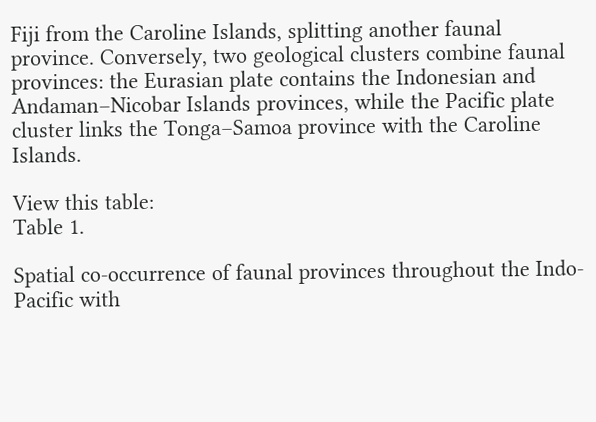Fiji from the Caroline Islands, splitting another faunal province. Conversely, two geological clusters combine faunal provinces: the Eurasian plate contains the Indonesian and Andaman–Nicobar Islands provinces, while the Pacific plate cluster links the Tonga–Samoa province with the Caroline Islands.

View this table:
Table 1.

Spatial co-occurrence of faunal provinces throughout the Indo-Pacific with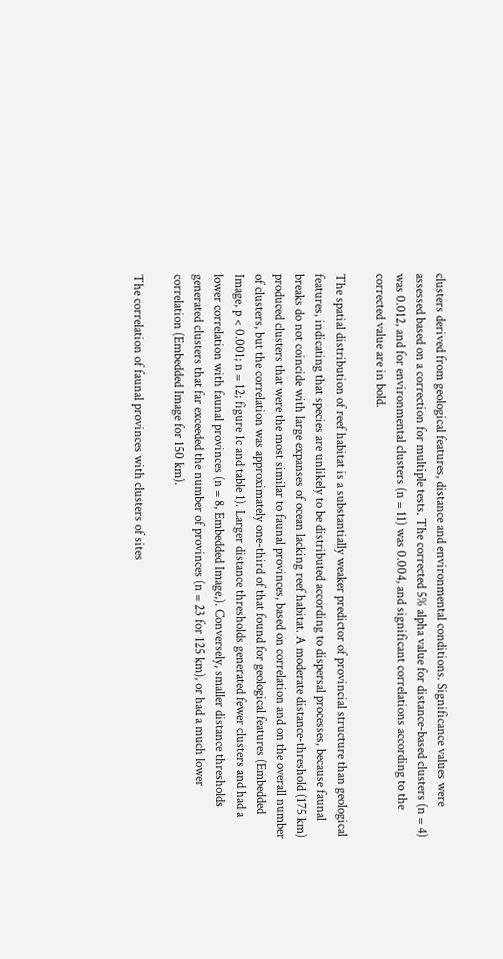clusters derived from geological features, distance and environmental conditions. Significance values were assessed based on a correction for multiple tests. The corrected 5% alpha value for distance-based clusters (n = 4) was 0.012, and for environmental clusters (n = 11) was 0.004, and significant correlations according to the corrected value are in bold.

The spatial distribution of reef habitat is a substantially weaker predictor of provincial structure than geological features, indicating that species are unlikely to be distributed according to dispersal processes, because faunal breaks do not coincide with large expanses of ocean lacking reef habitat. A moderate distance-threshold (175 km) produced clusters that were the most similar to faunal provinces, based on correlation and on the overall number of clusters, but the correlation was approximately one-third of that found for geological features (Embedded Image, p < 0.001; n = 12; figure 1c and table 1). Larger distance thresholds generated fewer clusters and had a lower correlation with faunal provinces (n = 8, Embedded Image,). Conversely, smaller distance thresholds generated clusters that far exceeded the number of provinces (n = 23 for 125 km), or had a much lower correlation (Embedded Image for 150 km).

The correlation of faunal provinces with clusters of sites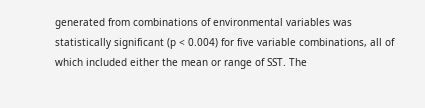generated from combinations of environmental variables was statistically significant (p < 0.004) for five variable combinations, all of which included either the mean or range of SST. The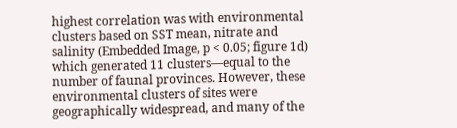highest correlation was with environmental clusters based on SST mean, nitrate and salinity (Embedded Image, p < 0.05; figure 1d) which generated 11 clusters—equal to the number of faunal provinces. However, these environmental clusters of sites were geographically widespread, and many of the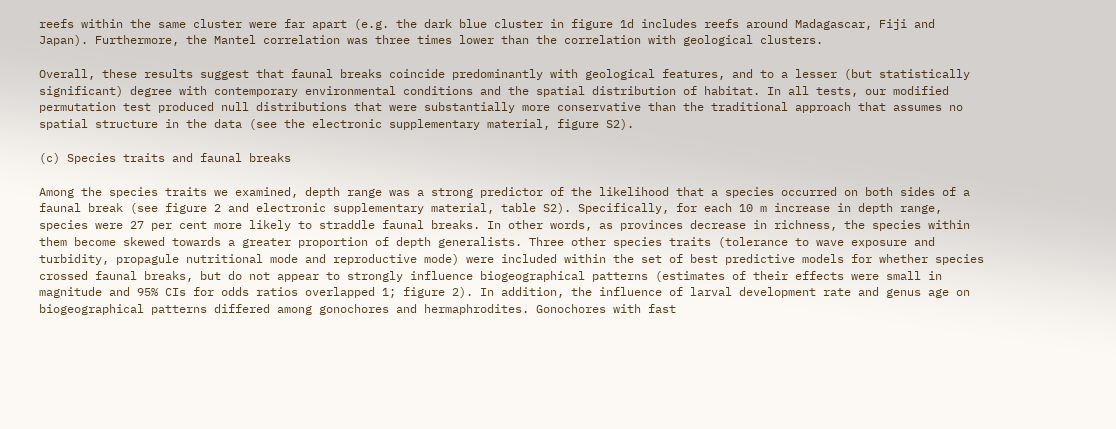reefs within the same cluster were far apart (e.g. the dark blue cluster in figure 1d includes reefs around Madagascar, Fiji and Japan). Furthermore, the Mantel correlation was three times lower than the correlation with geological clusters.

Overall, these results suggest that faunal breaks coincide predominantly with geological features, and to a lesser (but statistically significant) degree with contemporary environmental conditions and the spatial distribution of habitat. In all tests, our modified permutation test produced null distributions that were substantially more conservative than the traditional approach that assumes no spatial structure in the data (see the electronic supplementary material, figure S2).

(c) Species traits and faunal breaks

Among the species traits we examined, depth range was a strong predictor of the likelihood that a species occurred on both sides of a faunal break (see figure 2 and electronic supplementary material, table S2). Specifically, for each 10 m increase in depth range, species were 27 per cent more likely to straddle faunal breaks. In other words, as provinces decrease in richness, the species within them become skewed towards a greater proportion of depth generalists. Three other species traits (tolerance to wave exposure and turbidity, propagule nutritional mode and reproductive mode) were included within the set of best predictive models for whether species crossed faunal breaks, but do not appear to strongly influence biogeographical patterns (estimates of their effects were small in magnitude and 95% CIs for odds ratios overlapped 1; figure 2). In addition, the influence of larval development rate and genus age on biogeographical patterns differed among gonochores and hermaphrodites. Gonochores with fast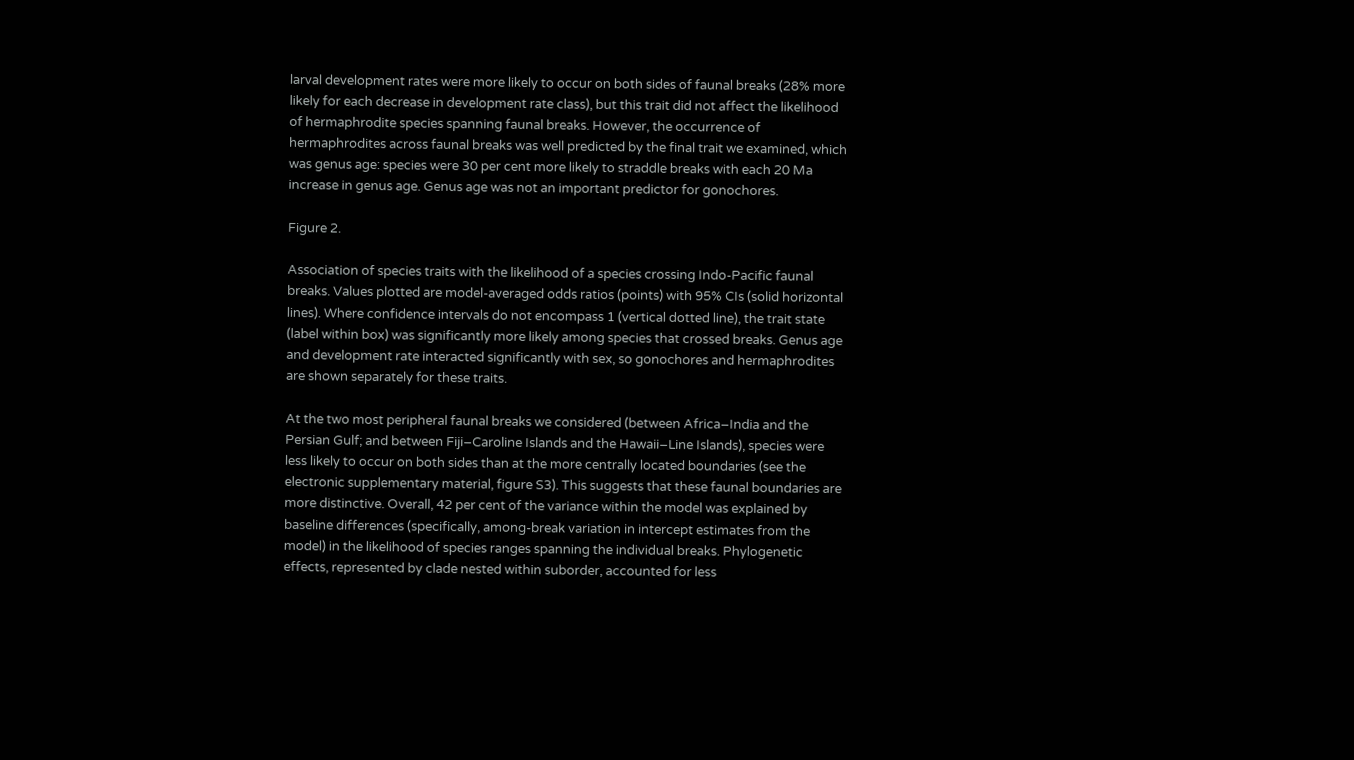larval development rates were more likely to occur on both sides of faunal breaks (28% more likely for each decrease in development rate class), but this trait did not affect the likelihood of hermaphrodite species spanning faunal breaks. However, the occurrence of hermaphrodites across faunal breaks was well predicted by the final trait we examined, which was genus age: species were 30 per cent more likely to straddle breaks with each 20 Ma increase in genus age. Genus age was not an important predictor for gonochores.

Figure 2.

Association of species traits with the likelihood of a species crossing Indo-Pacific faunal breaks. Values plotted are model-averaged odds ratios (points) with 95% CIs (solid horizontal lines). Where confidence intervals do not encompass 1 (vertical dotted line), the trait state (label within box) was significantly more likely among species that crossed breaks. Genus age and development rate interacted significantly with sex, so gonochores and hermaphrodites are shown separately for these traits.

At the two most peripheral faunal breaks we considered (between Africa–India and the Persian Gulf; and between Fiji–Caroline Islands and the Hawaii–Line Islands), species were less likely to occur on both sides than at the more centrally located boundaries (see the electronic supplementary material, figure S3). This suggests that these faunal boundaries are more distinctive. Overall, 42 per cent of the variance within the model was explained by baseline differences (specifically, among-break variation in intercept estimates from the model) in the likelihood of species ranges spanning the individual breaks. Phylogenetic effects, represented by clade nested within suborder, accounted for less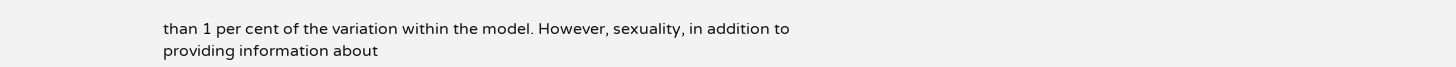than 1 per cent of the variation within the model. However, sexuality, in addition to providing information about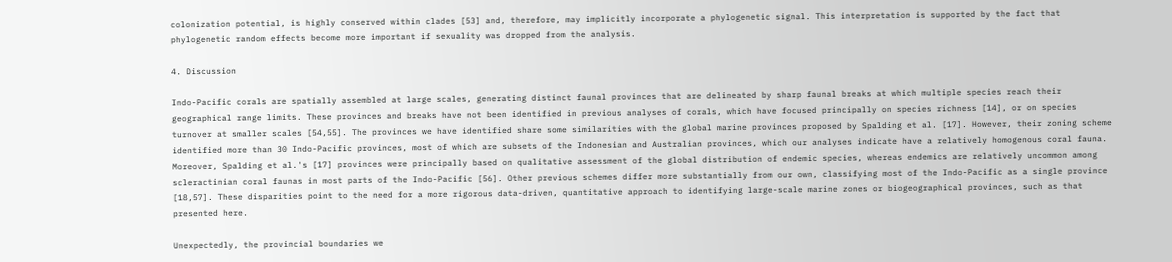colonization potential, is highly conserved within clades [53] and, therefore, may implicitly incorporate a phylogenetic signal. This interpretation is supported by the fact that phylogenetic random effects become more important if sexuality was dropped from the analysis.

4. Discussion

Indo-Pacific corals are spatially assembled at large scales, generating distinct faunal provinces that are delineated by sharp faunal breaks at which multiple species reach their geographical range limits. These provinces and breaks have not been identified in previous analyses of corals, which have focused principally on species richness [14], or on species turnover at smaller scales [54,55]. The provinces we have identified share some similarities with the global marine provinces proposed by Spalding et al. [17]. However, their zoning scheme identified more than 30 Indo-Pacific provinces, most of which are subsets of the Indonesian and Australian provinces, which our analyses indicate have a relatively homogenous coral fauna. Moreover, Spalding et al.'s [17] provinces were principally based on qualitative assessment of the global distribution of endemic species, whereas endemics are relatively uncommon among scleractinian coral faunas in most parts of the Indo-Pacific [56]. Other previous schemes differ more substantially from our own, classifying most of the Indo-Pacific as a single province [18,57]. These disparities point to the need for a more rigorous data-driven, quantitative approach to identifying large-scale marine zones or biogeographical provinces, such as that presented here.

Unexpectedly, the provincial boundaries we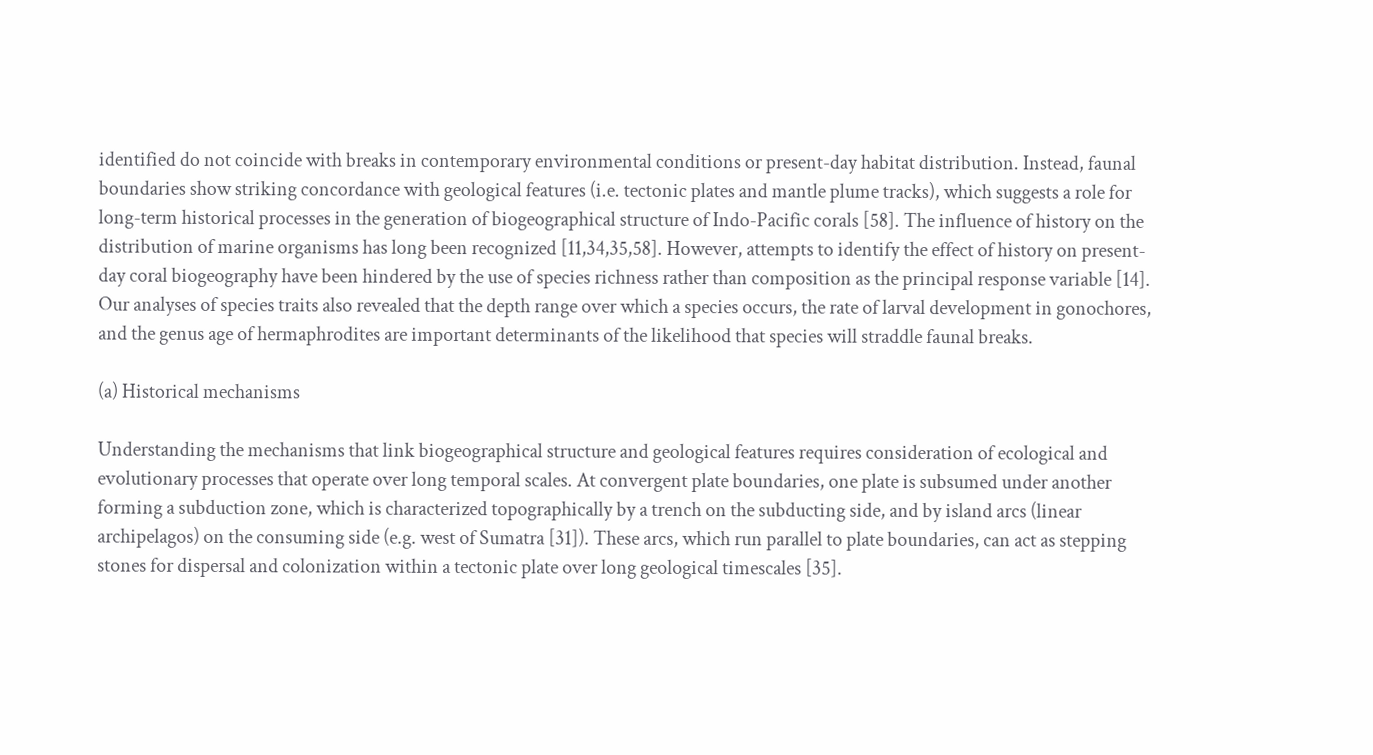identified do not coincide with breaks in contemporary environmental conditions or present-day habitat distribution. Instead, faunal boundaries show striking concordance with geological features (i.e. tectonic plates and mantle plume tracks), which suggests a role for long-term historical processes in the generation of biogeographical structure of Indo-Pacific corals [58]. The influence of history on the distribution of marine organisms has long been recognized [11,34,35,58]. However, attempts to identify the effect of history on present-day coral biogeography have been hindered by the use of species richness rather than composition as the principal response variable [14]. Our analyses of species traits also revealed that the depth range over which a species occurs, the rate of larval development in gonochores, and the genus age of hermaphrodites are important determinants of the likelihood that species will straddle faunal breaks.

(a) Historical mechanisms

Understanding the mechanisms that link biogeographical structure and geological features requires consideration of ecological and evolutionary processes that operate over long temporal scales. At convergent plate boundaries, one plate is subsumed under another forming a subduction zone, which is characterized topographically by a trench on the subducting side, and by island arcs (linear archipelagos) on the consuming side (e.g. west of Sumatra [31]). These arcs, which run parallel to plate boundaries, can act as stepping stones for dispersal and colonization within a tectonic plate over long geological timescales [35].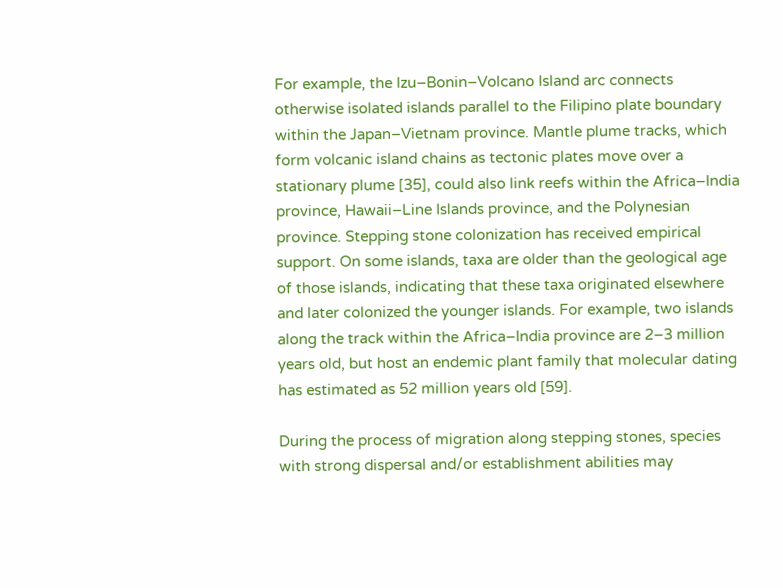For example, the Izu–Bonin–Volcano Island arc connects otherwise isolated islands parallel to the Filipino plate boundary within the Japan–Vietnam province. Mantle plume tracks, which form volcanic island chains as tectonic plates move over a stationary plume [35], could also link reefs within the Africa–India province, Hawaii–Line Islands province, and the Polynesian province. Stepping stone colonization has received empirical support. On some islands, taxa are older than the geological age of those islands, indicating that these taxa originated elsewhere and later colonized the younger islands. For example, two islands along the track within the Africa–India province are 2–3 million years old, but host an endemic plant family that molecular dating has estimated as 52 million years old [59].

During the process of migration along stepping stones, species with strong dispersal and/or establishment abilities may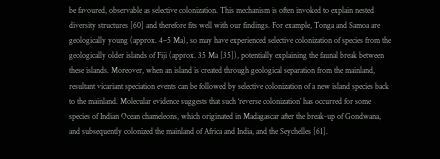be favoured, observable as selective colonization. This mechanism is often invoked to explain nested diversity structures [60] and therefore fits well with our findings. For example, Tonga and Samoa are geologically young (approx. 4–5 Ma), so may have experienced selective colonization of species from the geologically older islands of Fiji (approx. 35 Ma [35]), potentially explaining the faunal break between these islands. Moreover, when an island is created through geological separation from the mainland, resultant vicariant speciation events can be followed by selective colonization of a new island species back to the mainland. Molecular evidence suggests that such ‘reverse colonization’ has occurred for some species of Indian Ocean chameleons, which originated in Madagascar after the break-up of Gondwana, and subsequently colonized the mainland of Africa and India, and the Seychelles [61].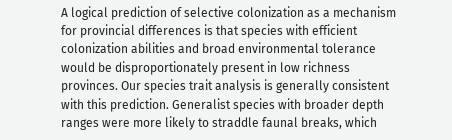A logical prediction of selective colonization as a mechanism for provincial differences is that species with efficient colonization abilities and broad environmental tolerance would be disproportionately present in low richness provinces. Our species trait analysis is generally consistent with this prediction. Generalist species with broader depth ranges were more likely to straddle faunal breaks, which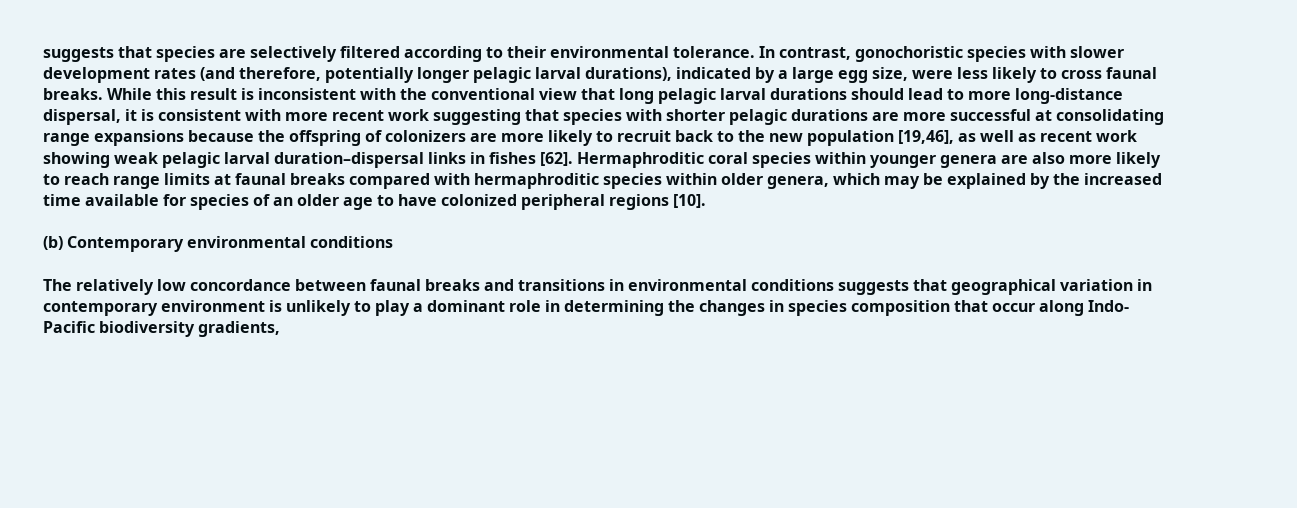suggests that species are selectively filtered according to their environmental tolerance. In contrast, gonochoristic species with slower development rates (and therefore, potentially longer pelagic larval durations), indicated by a large egg size, were less likely to cross faunal breaks. While this result is inconsistent with the conventional view that long pelagic larval durations should lead to more long-distance dispersal, it is consistent with more recent work suggesting that species with shorter pelagic durations are more successful at consolidating range expansions because the offspring of colonizers are more likely to recruit back to the new population [19,46], as well as recent work showing weak pelagic larval duration–dispersal links in fishes [62]. Hermaphroditic coral species within younger genera are also more likely to reach range limits at faunal breaks compared with hermaphroditic species within older genera, which may be explained by the increased time available for species of an older age to have colonized peripheral regions [10].

(b) Contemporary environmental conditions

The relatively low concordance between faunal breaks and transitions in environmental conditions suggests that geographical variation in contemporary environment is unlikely to play a dominant role in determining the changes in species composition that occur along Indo-Pacific biodiversity gradients,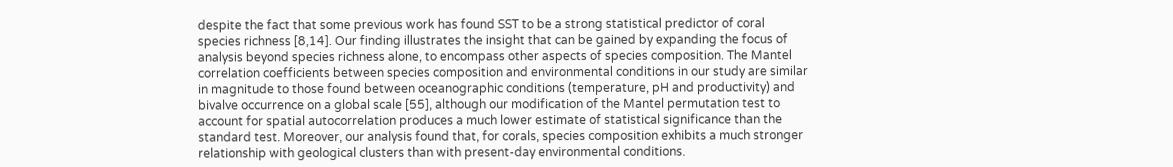despite the fact that some previous work has found SST to be a strong statistical predictor of coral species richness [8,14]. Our finding illustrates the insight that can be gained by expanding the focus of analysis beyond species richness alone, to encompass other aspects of species composition. The Mantel correlation coefficients between species composition and environmental conditions in our study are similar in magnitude to those found between oceanographic conditions (temperature, pH and productivity) and bivalve occurrence on a global scale [55], although our modification of the Mantel permutation test to account for spatial autocorrelation produces a much lower estimate of statistical significance than the standard test. Moreover, our analysis found that, for corals, species composition exhibits a much stronger relationship with geological clusters than with present-day environmental conditions.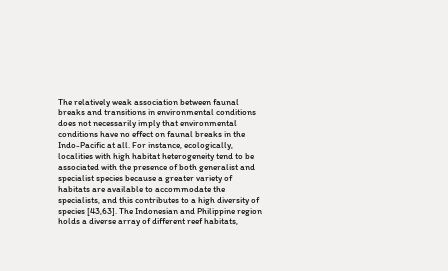The relatively weak association between faunal breaks and transitions in environmental conditions does not necessarily imply that environmental conditions have no effect on faunal breaks in the Indo-Pacific at all. For instance, ecologically, localities with high habitat heterogeneity tend to be associated with the presence of both generalist and specialist species because a greater variety of habitats are available to accommodate the specialists, and this contributes to a high diversity of species [43,63]. The Indonesian and Philippine region holds a diverse array of different reef habitats,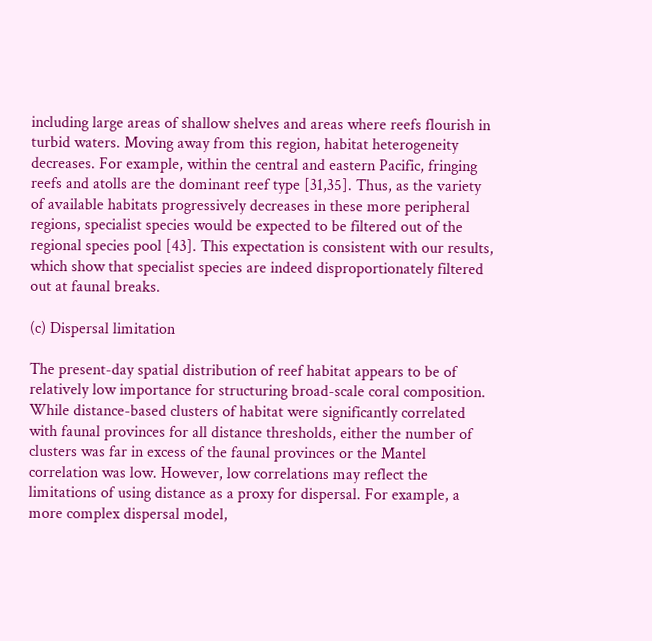including large areas of shallow shelves and areas where reefs flourish in turbid waters. Moving away from this region, habitat heterogeneity decreases. For example, within the central and eastern Pacific, fringing reefs and atolls are the dominant reef type [31,35]. Thus, as the variety of available habitats progressively decreases in these more peripheral regions, specialist species would be expected to be filtered out of the regional species pool [43]. This expectation is consistent with our results, which show that specialist species are indeed disproportionately filtered out at faunal breaks.

(c) Dispersal limitation

The present-day spatial distribution of reef habitat appears to be of relatively low importance for structuring broad-scale coral composition. While distance-based clusters of habitat were significantly correlated with faunal provinces for all distance thresholds, either the number of clusters was far in excess of the faunal provinces or the Mantel correlation was low. However, low correlations may reflect the limitations of using distance as a proxy for dispersal. For example, a more complex dispersal model,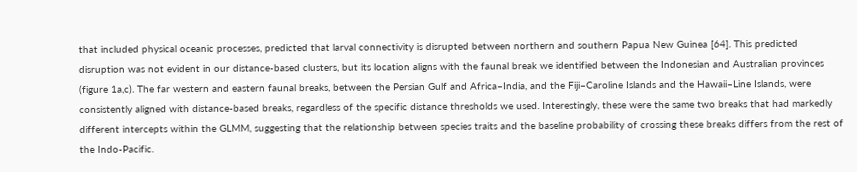that included physical oceanic processes, predicted that larval connectivity is disrupted between northern and southern Papua New Guinea [64]. This predicted disruption was not evident in our distance-based clusters, but its location aligns with the faunal break we identified between the Indonesian and Australian provinces (figure 1a,c). The far western and eastern faunal breaks, between the Persian Gulf and Africa–India, and the Fiji–Caroline Islands and the Hawaii–Line Islands, were consistently aligned with distance-based breaks, regardless of the specific distance thresholds we used. Interestingly, these were the same two breaks that had markedly different intercepts within the GLMM, suggesting that the relationship between species traits and the baseline probability of crossing these breaks differs from the rest of the Indo-Pacific.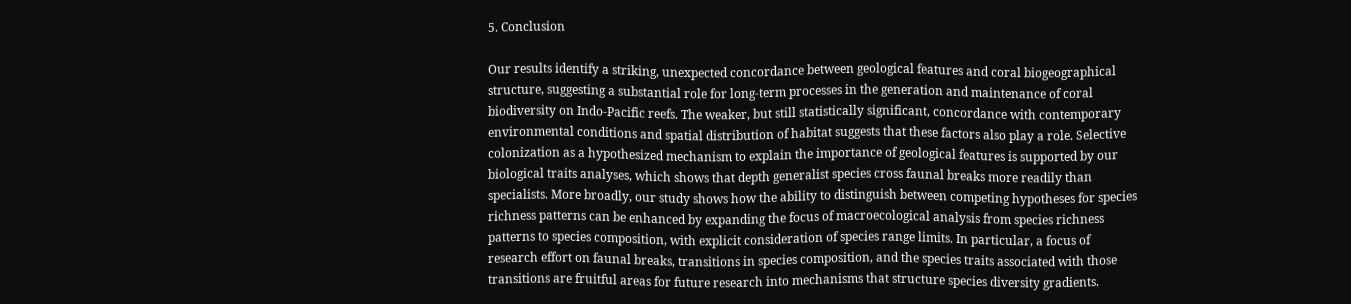5. Conclusion

Our results identify a striking, unexpected concordance between geological features and coral biogeographical structure, suggesting a substantial role for long-term processes in the generation and maintenance of coral biodiversity on Indo-Pacific reefs. The weaker, but still statistically significant, concordance with contemporary environmental conditions and spatial distribution of habitat suggests that these factors also play a role. Selective colonization as a hypothesized mechanism to explain the importance of geological features is supported by our biological traits analyses, which shows that depth generalist species cross faunal breaks more readily than specialists. More broadly, our study shows how the ability to distinguish between competing hypotheses for species richness patterns can be enhanced by expanding the focus of macroecological analysis from species richness patterns to species composition, with explicit consideration of species range limits. In particular, a focus of research effort on faunal breaks, transitions in species composition, and the species traits associated with those transitions are fruitful areas for future research into mechanisms that structure species diversity gradients.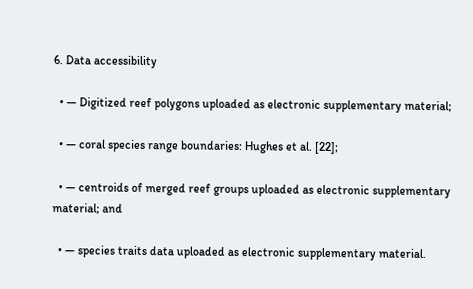6. Data accessibility

  • — Digitized reef polygons uploaded as electronic supplementary material;

  • — coral species range boundaries: Hughes et al. [22];

  • — centroids of merged reef groups uploaded as electronic supplementary material; and

  • — species traits data uploaded as electronic supplementary material.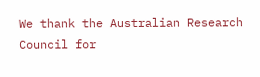We thank the Australian Research Council for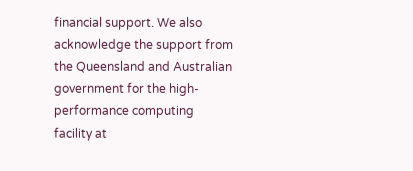financial support. We also acknowledge the support from the Queensland and Australian government for the high-performance computing facility at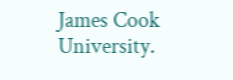James Cook University.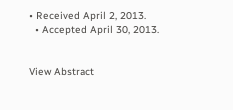• Received April 2, 2013.
  • Accepted April 30, 2013.


View Abstract